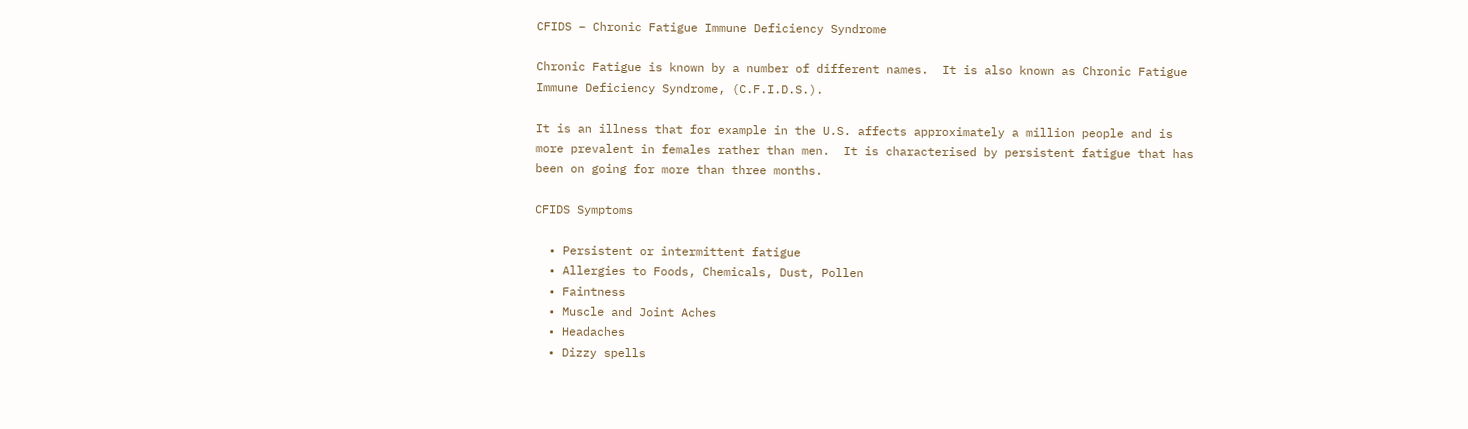CFIDS – Chronic Fatigue Immune Deficiency Syndrome

Chronic Fatigue is known by a number of different names.  It is also known as Chronic Fatigue Immune Deficiency Syndrome, (C.F.I.D.S.).

It is an illness that for example in the U.S. affects approximately a million people and is more prevalent in females rather than men.  It is characterised by persistent fatigue that has been on going for more than three months.

CFIDS Symptoms

  • Persistent or intermittent fatigue
  • Allergies to Foods, Chemicals, Dust, Pollen
  • Faintness
  • Muscle and Joint Aches
  • Headaches
  • Dizzy spells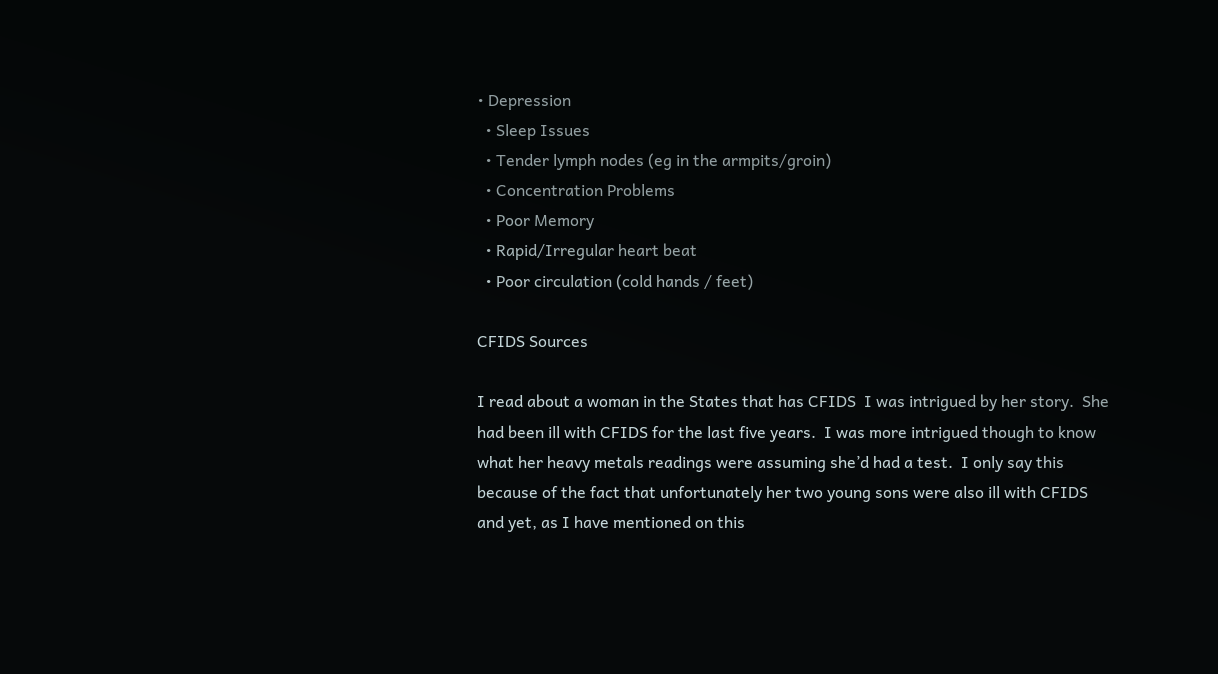• Depression
  • Sleep Issues
  • Tender lymph nodes (eg in the armpits/groin)
  • Concentration Problems
  • Poor Memory
  • Rapid/Irregular heart beat
  • Poor circulation (cold hands / feet)

CFIDS Sources

I read about a woman in the States that has CFIDS  I was intrigued by her story.  She had been ill with CFIDS for the last five years.  I was more intrigued though to know what her heavy metals readings were assuming she’d had a test.  I only say this because of the fact that unfortunately her two young sons were also ill with CFIDS and yet, as I have mentioned on this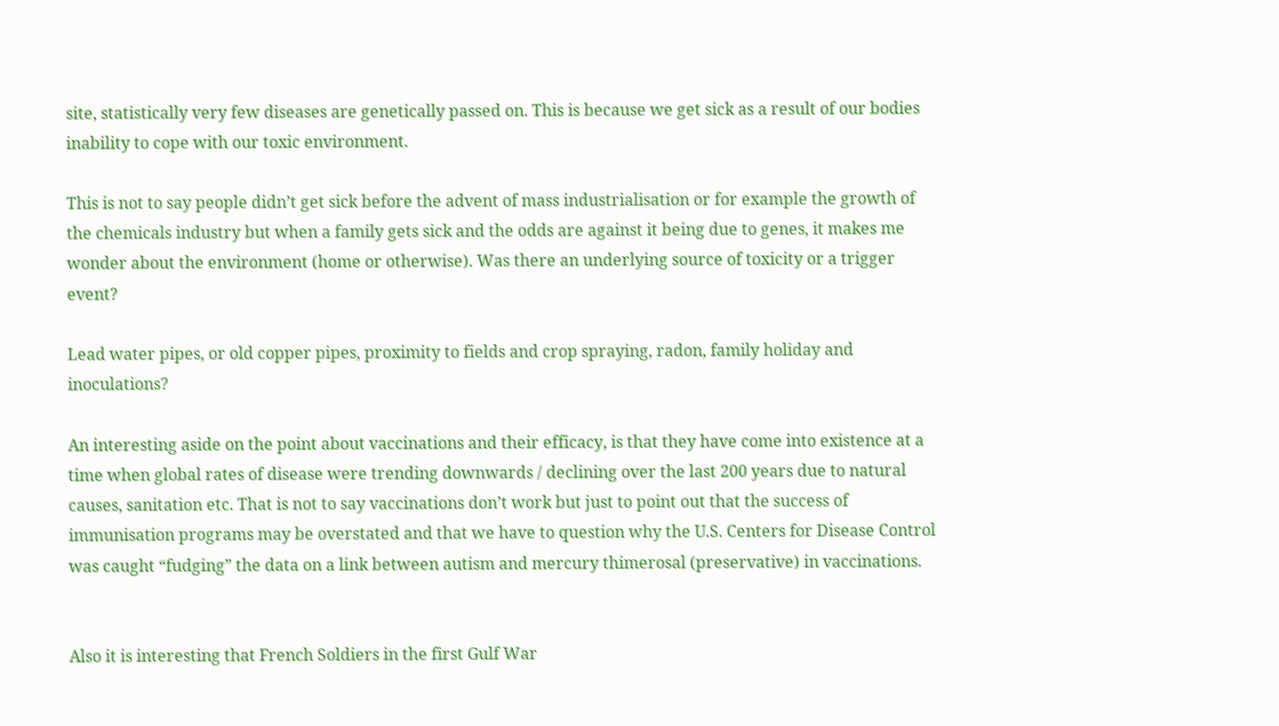site, statistically very few diseases are genetically passed on. This is because we get sick as a result of our bodies inability to cope with our toxic environment.

This is not to say people didn’t get sick before the advent of mass industrialisation or for example the growth of the chemicals industry but when a family gets sick and the odds are against it being due to genes, it makes me wonder about the environment (home or otherwise). Was there an underlying source of toxicity or a trigger event?

Lead water pipes, or old copper pipes, proximity to fields and crop spraying, radon, family holiday and inoculations?

An interesting aside on the point about vaccinations and their efficacy, is that they have come into existence at a time when global rates of disease were trending downwards / declining over the last 200 years due to natural causes, sanitation etc. That is not to say vaccinations don’t work but just to point out that the success of immunisation programs may be overstated and that we have to question why the U.S. Centers for Disease Control was caught “fudging” the data on a link between autism and mercury thimerosal (preservative) in vaccinations.


Also it is interesting that French Soldiers in the first Gulf War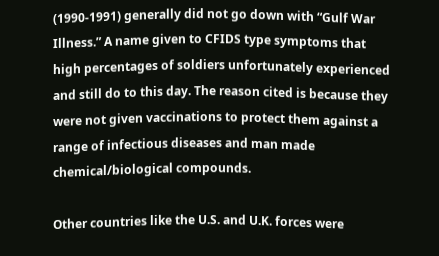(1990-1991) generally did not go down with “Gulf War Illness.” A name given to CFIDS type symptoms that high percentages of soldiers unfortunately experienced and still do to this day. The reason cited is because they were not given vaccinations to protect them against a range of infectious diseases and man made chemical/biological compounds.

Other countries like the U.S. and U.K. forces were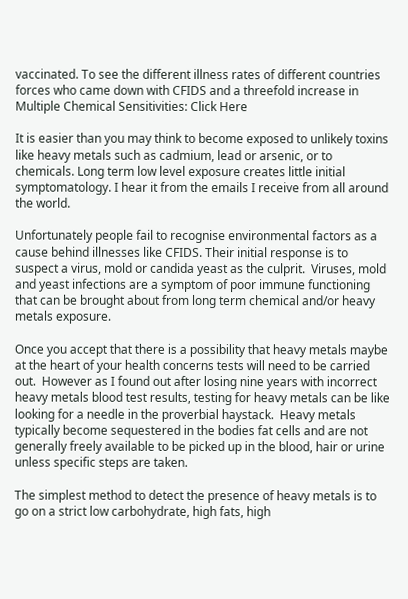vaccinated. To see the different illness rates of different countries forces who came down with CFIDS and a threefold increase in Multiple Chemical Sensitivities: Click Here

It is easier than you may think to become exposed to unlikely toxins like heavy metals such as cadmium, lead or arsenic, or to chemicals. Long term low level exposure creates little initial symptomatology. I hear it from the emails I receive from all around the world.

Unfortunately people fail to recognise environmental factors as a cause behind illnesses like CFIDS. Their initial response is to suspect a virus, mold or candida yeast as the culprit.  Viruses, mold and yeast infections are a symptom of poor immune functioning that can be brought about from long term chemical and/or heavy metals exposure.

Once you accept that there is a possibility that heavy metals maybe at the heart of your health concerns tests will need to be carried out.  However as I found out after losing nine years with incorrect heavy metals blood test results, testing for heavy metals can be like looking for a needle in the proverbial haystack.  Heavy metals typically become sequestered in the bodies fat cells and are not generally freely available to be picked up in the blood, hair or urine unless specific steps are taken.

The simplest method to detect the presence of heavy metals is to go on a strict low carbohydrate, high fats, high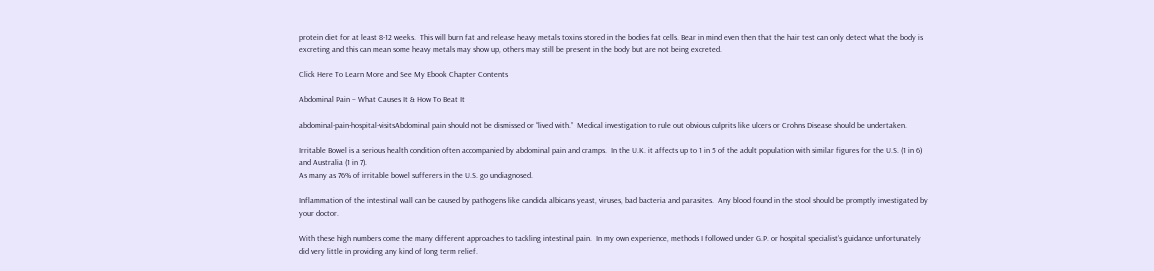protein diet for at least 8-12 weeks.  This will burn fat and release heavy metals toxins stored in the bodies fat cells. Bear in mind even then that the hair test can only detect what the body is excreting and this can mean some heavy metals may show up, others may still be present in the body but are not being excreted.

Click Here To Learn More and See My Ebook Chapter Contents

Abdominal Pain – What Causes It & How To Beat It

abdominal-pain-hospital-visitsAbdominal pain should not be dismissed or “lived with.”  Medical investigation to rule out obvious culprits like ulcers or Crohns Disease should be undertaken.

Irritable Bowel is a serious health condition often accompanied by abdominal pain and cramps.  In the U.K. it affects up to 1 in 5 of the adult population with similar figures for the U.S. (1 in 6) and Australia (1 in 7).
As many as 76% of irritable bowel sufferers in the U.S. go undiagnosed.

Inflammation of the intestinal wall can be caused by pathogens like candida albicans yeast, viruses, bad bacteria and parasites.  Any blood found in the stool should be promptly investigated by your doctor.

With these high numbers come the many different approaches to tackling intestinal pain.  In my own experience, methods I followed under G.P. or hospital specialist’s guidance unfortunately did very little in providing any kind of long term relief.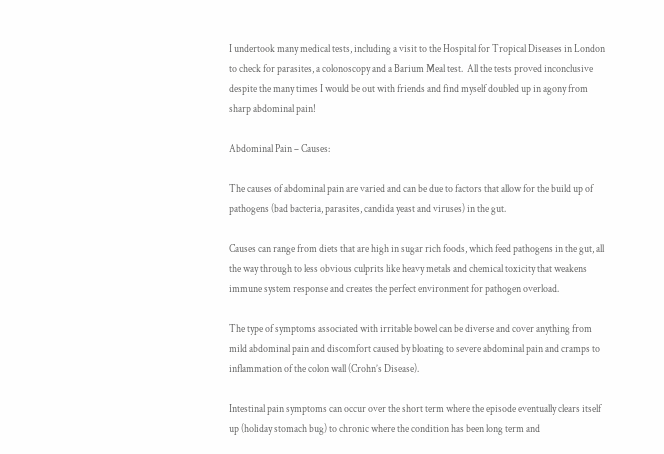I undertook many medical tests, including a visit to the Hospital for Tropical Diseases in London to check for parasites, a colonoscopy and a Barium Meal test.  All the tests proved inconclusive despite the many times I would be out with friends and find myself doubled up in agony from sharp abdominal pain!

Abdominal Pain – Causes:

The causes of abdominal pain are varied and can be due to factors that allow for the build up of pathogens (bad bacteria, parasites, candida yeast and viruses) in the gut.

Causes can range from diets that are high in sugar rich foods, which feed pathogens in the gut, all the way through to less obvious culprits like heavy metals and chemical toxicity that weakens immune system response and creates the perfect environment for pathogen overload.

The type of symptoms associated with irritable bowel can be diverse and cover anything from mild abdominal pain and discomfort caused by bloating to severe abdominal pain and cramps to inflammation of the colon wall (Crohn’s Disease).

Intestinal pain symptoms can occur over the short term where the episode eventually clears itself up (holiday stomach bug) to chronic where the condition has been long term and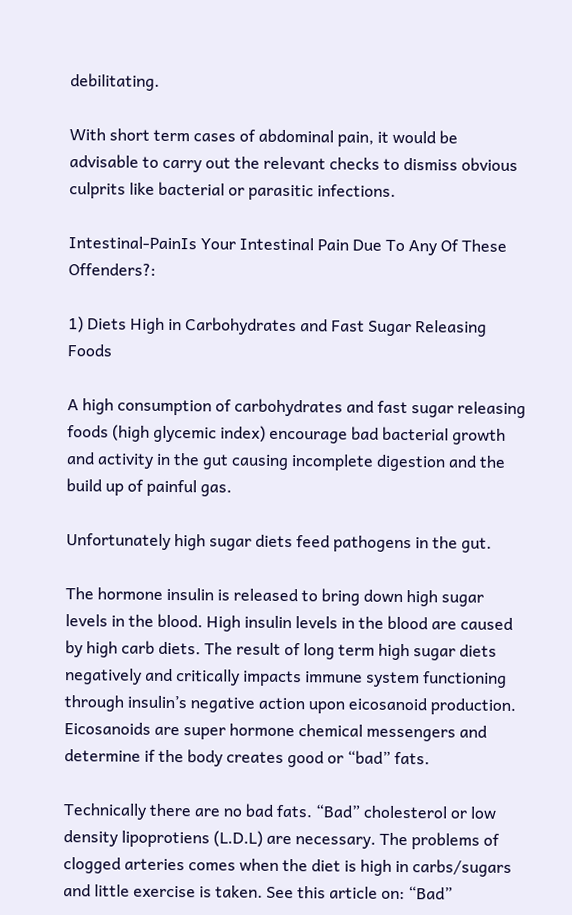debilitating.

With short term cases of abdominal pain, it would be advisable to carry out the relevant checks to dismiss obvious culprits like bacterial or parasitic infections.

Intestinal-PainIs Your Intestinal Pain Due To Any Of These Offenders?:

1) Diets High in Carbohydrates and Fast Sugar Releasing Foods

A high consumption of carbohydrates and fast sugar releasing foods (high glycemic index) encourage bad bacterial growth and activity in the gut causing incomplete digestion and the build up of painful gas.

Unfortunately high sugar diets feed pathogens in the gut.

The hormone insulin is released to bring down high sugar levels in the blood. High insulin levels in the blood are caused by high carb diets. The result of long term high sugar diets negatively and critically impacts immune system functioning through insulin’s negative action upon eicosanoid production. Eicosanoids are super hormone chemical messengers and determine if the body creates good or “bad” fats.

Technically there are no bad fats. “Bad” cholesterol or low density lipoprotiens (L.D.L) are necessary. The problems of clogged arteries comes when the diet is high in carbs/sugars and little exercise is taken. See this article on: “Bad”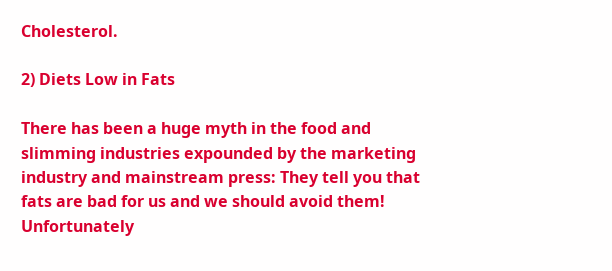Cholesterol.

2) Diets Low in Fats

There has been a huge myth in the food and slimming industries expounded by the marketing industry and mainstream press: They tell you that fats are bad for us and we should avoid them! Unfortunately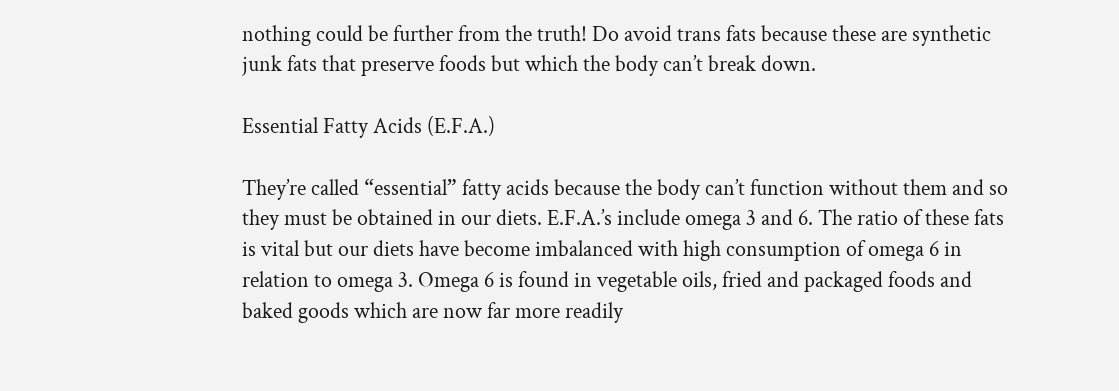nothing could be further from the truth! Do avoid trans fats because these are synthetic junk fats that preserve foods but which the body can’t break down.

Essential Fatty Acids (E.F.A.)

They’re called “essential” fatty acids because the body can’t function without them and so they must be obtained in our diets. E.F.A.’s include omega 3 and 6. The ratio of these fats is vital but our diets have become imbalanced with high consumption of omega 6 in relation to omega 3. Omega 6 is found in vegetable oils, fried and packaged foods and baked goods which are now far more readily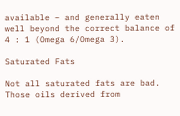available – and generally eaten well beyond the correct balance of 4 : 1 (Omega 6/Omega 3).

Saturated Fats

Not all saturated fats are bad. Those oils derived from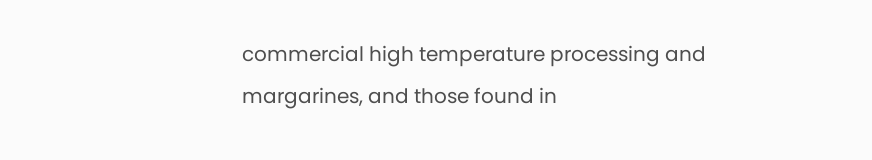commercial high temperature processing and margarines, and those found in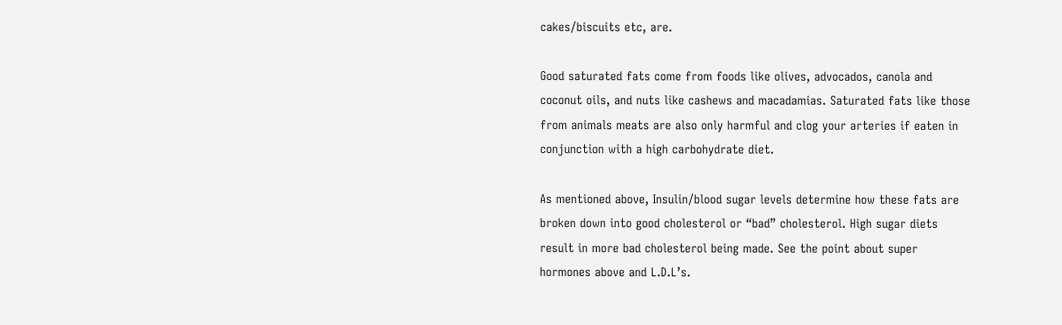cakes/biscuits etc, are.

Good saturated fats come from foods like olives, advocados, canola and coconut oils, and nuts like cashews and macadamias. Saturated fats like those from animals meats are also only harmful and clog your arteries if eaten in conjunction with a high carbohydrate diet.

As mentioned above, Insulin/blood sugar levels determine how these fats are broken down into good cholesterol or “bad” cholesterol. High sugar diets result in more bad cholesterol being made. See the point about super hormones above and L.D.L’s.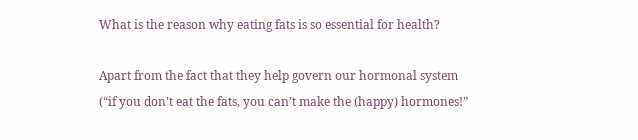What is the reason why eating fats is so essential for health?

Apart from the fact that they help govern our hormonal system (“if you don’t eat the fats, you can’t make the (happy) hormones!”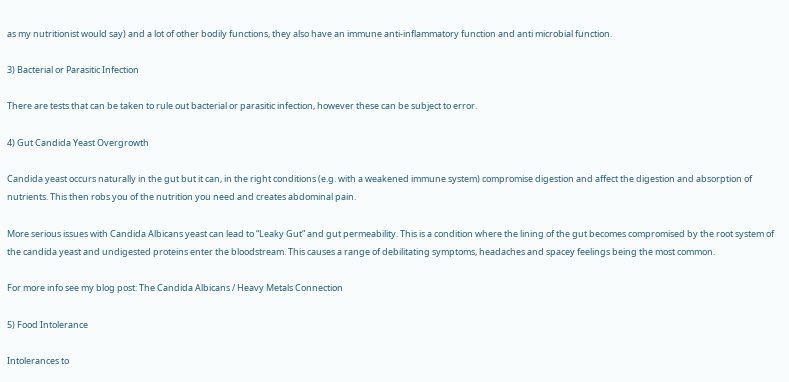as my nutritionist would say) and a lot of other bodily functions, they also have an immune anti-inflammatory function and anti microbial function.

3) Bacterial or Parasitic Infection

There are tests that can be taken to rule out bacterial or parasitic infection, however these can be subject to error.

4) Gut Candida Yeast Overgrowth

Candida yeast occurs naturally in the gut but it can, in the right conditions (e.g. with a weakened immune system) compromise digestion and affect the digestion and absorption of nutrients. This then robs you of the nutrition you need and creates abdominal pain.

More serious issues with Candida Albicans yeast can lead to “Leaky Gut” and gut permeability. This is a condition where the lining of the gut becomes compromised by the root system of the candida yeast and undigested proteins enter the bloodstream. This causes a range of debilitating symptoms, headaches and spacey feelings being the most common.

For more info see my blog post: The Candida Albicans / Heavy Metals Connection

5) Food Intolerance

Intolerances to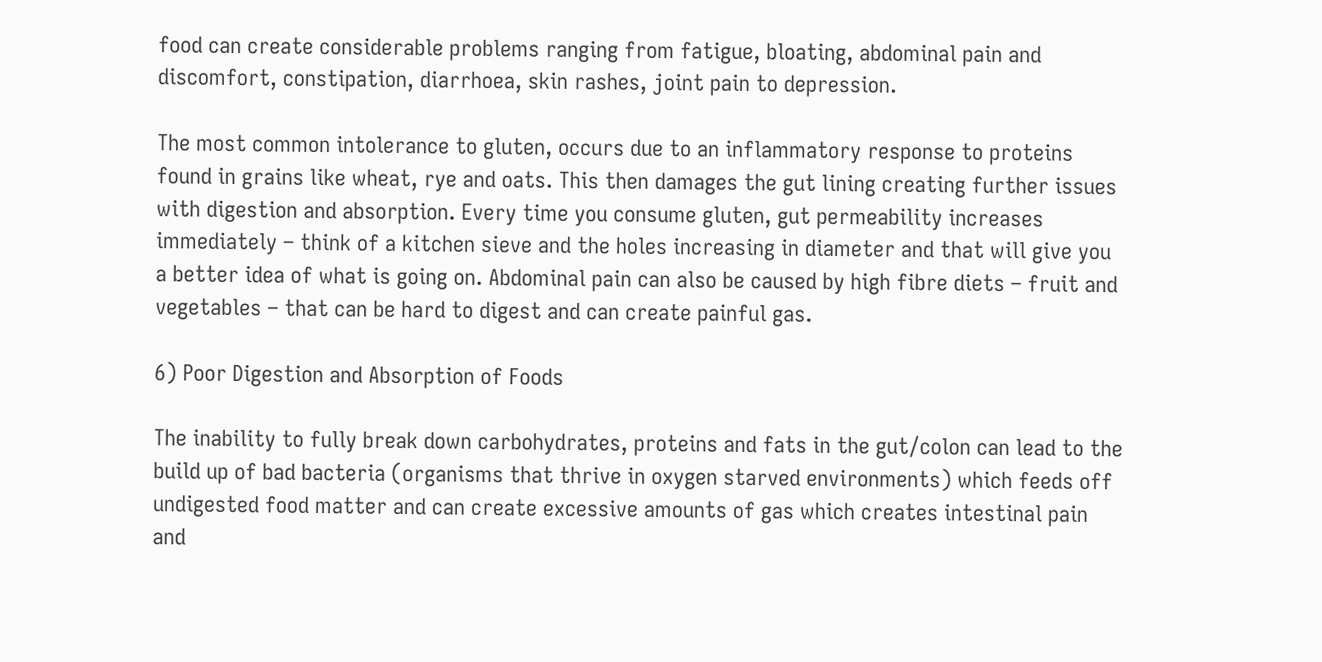food can create considerable problems ranging from fatigue, bloating, abdominal pain and discomfort, constipation, diarrhoea, skin rashes, joint pain to depression.

The most common intolerance to gluten, occurs due to an inflammatory response to proteins found in grains like wheat, rye and oats. This then damages the gut lining creating further issues with digestion and absorption. Every time you consume gluten, gut permeability increases immediately – think of a kitchen sieve and the holes increasing in diameter and that will give you a better idea of what is going on. Abdominal pain can also be caused by high fibre diets – fruit and vegetables – that can be hard to digest and can create painful gas.

6) Poor Digestion and Absorption of Foods

The inability to fully break down carbohydrates, proteins and fats in the gut/colon can lead to the build up of bad bacteria (organisms that thrive in oxygen starved environments) which feeds off undigested food matter and can create excessive amounts of gas which creates intestinal pain and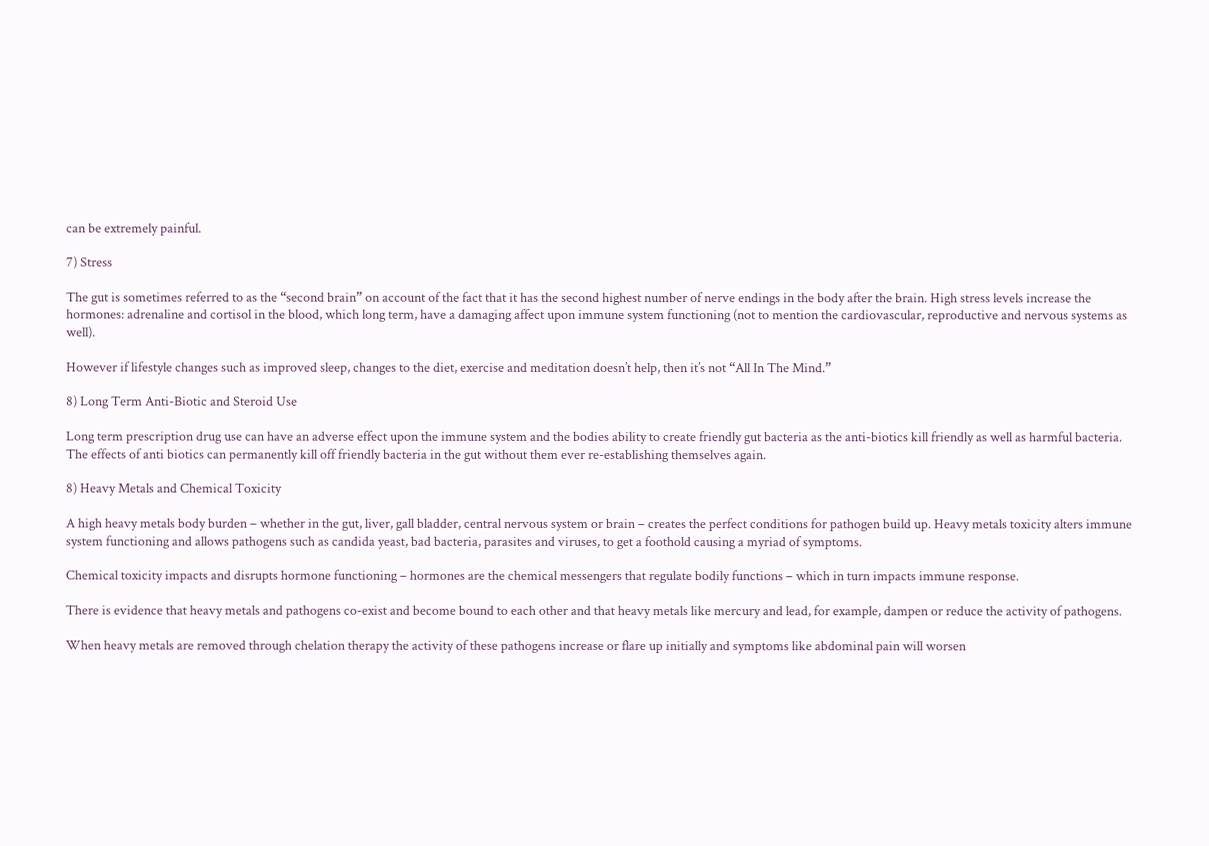can be extremely painful.

7) Stress

The gut is sometimes referred to as the “second brain” on account of the fact that it has the second highest number of nerve endings in the body after the brain. High stress levels increase the hormones: adrenaline and cortisol in the blood, which long term, have a damaging affect upon immune system functioning (not to mention the cardiovascular, reproductive and nervous systems as well).

However if lifestyle changes such as improved sleep, changes to the diet, exercise and meditation doesn’t help, then it’s not “All In The Mind.”

8) Long Term Anti-Biotic and Steroid Use

Long term prescription drug use can have an adverse effect upon the immune system and the bodies ability to create friendly gut bacteria as the anti-biotics kill friendly as well as harmful bacteria. The effects of anti biotics can permanently kill off friendly bacteria in the gut without them ever re-establishing themselves again.

8) Heavy Metals and Chemical Toxicity

A high heavy metals body burden – whether in the gut, liver, gall bladder, central nervous system or brain – creates the perfect conditions for pathogen build up. Heavy metals toxicity alters immune system functioning and allows pathogens such as candida yeast, bad bacteria, parasites and viruses, to get a foothold causing a myriad of symptoms.

Chemical toxicity impacts and disrupts hormone functioning – hormones are the chemical messengers that regulate bodily functions – which in turn impacts immune response.

There is evidence that heavy metals and pathogens co-exist and become bound to each other and that heavy metals like mercury and lead, for example, dampen or reduce the activity of pathogens.

When heavy metals are removed through chelation therapy the activity of these pathogens increase or flare up initially and symptoms like abdominal pain will worsen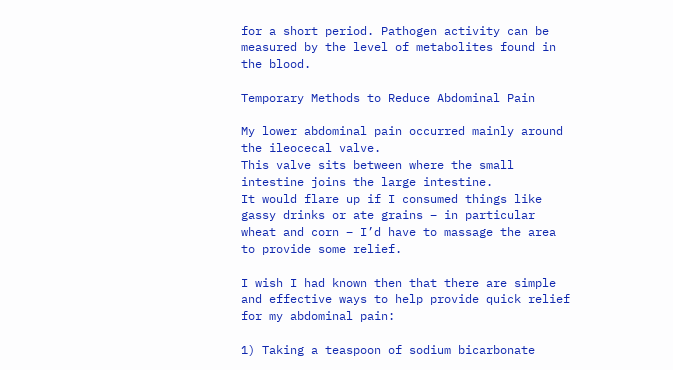for a short period. Pathogen activity can be measured by the level of metabolites found in the blood.

Temporary Methods to Reduce Abdominal Pain

My lower abdominal pain occurred mainly around the ileocecal valve.
This valve sits between where the small intestine joins the large intestine.
It would flare up if I consumed things like gassy drinks or ate grains – in particular wheat and corn – I’d have to massage the area to provide some relief.

I wish I had known then that there are simple and effective ways to help provide quick relief for my abdominal pain:

1) Taking a teaspoon of sodium bicarbonate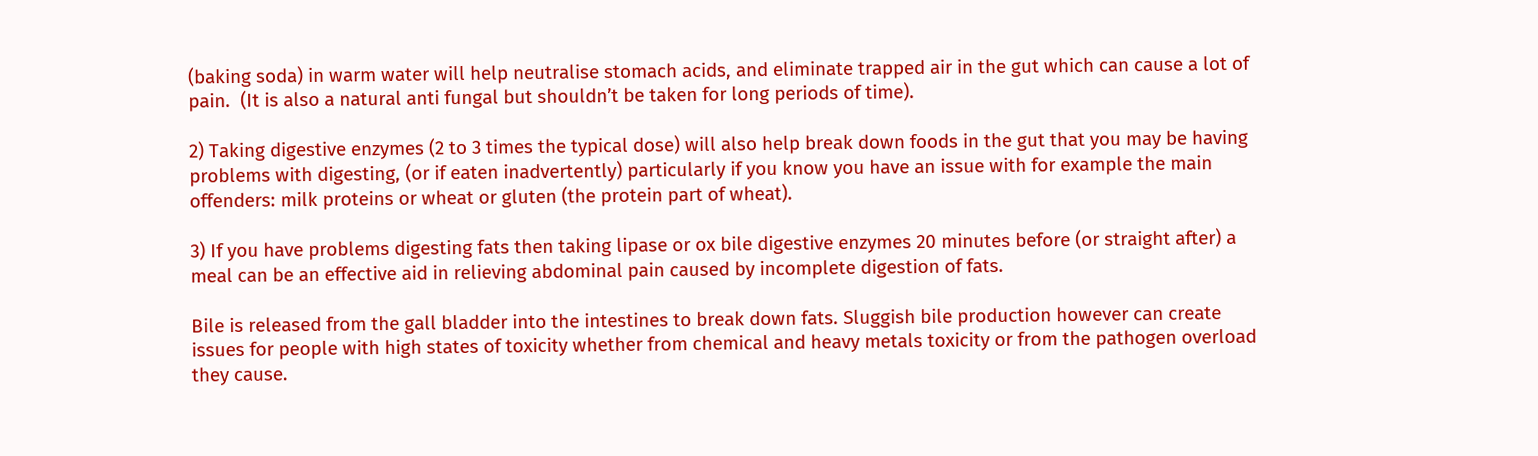(baking soda) in warm water will help neutralise stomach acids, and eliminate trapped air in the gut which can cause a lot of pain.  (It is also a natural anti fungal but shouldn’t be taken for long periods of time).

2) Taking digestive enzymes (2 to 3 times the typical dose) will also help break down foods in the gut that you may be having problems with digesting, (or if eaten inadvertently) particularly if you know you have an issue with for example the main offenders: milk proteins or wheat or gluten (the protein part of wheat).

3) If you have problems digesting fats then taking lipase or ox bile digestive enzymes 20 minutes before (or straight after) a meal can be an effective aid in relieving abdominal pain caused by incomplete digestion of fats.

Bile is released from the gall bladder into the intestines to break down fats. Sluggish bile production however can create issues for people with high states of toxicity whether from chemical and heavy metals toxicity or from the pathogen overload they cause.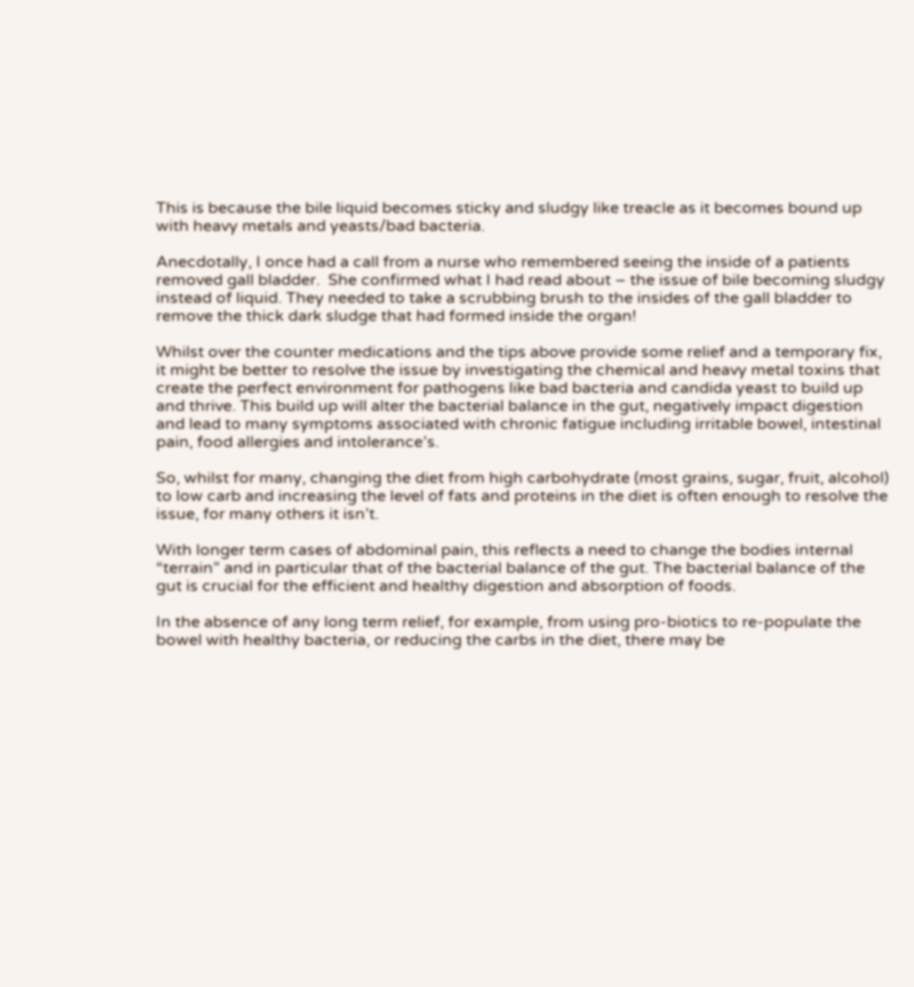This is because the bile liquid becomes sticky and sludgy like treacle as it becomes bound up with heavy metals and yeasts/bad bacteria.

Anecdotally, I once had a call from a nurse who remembered seeing the inside of a patients removed gall bladder.  She confirmed what I had read about – the issue of bile becoming sludgy instead of liquid. They needed to take a scrubbing brush to the insides of the gall bladder to remove the thick dark sludge that had formed inside the organ!

Whilst over the counter medications and the tips above provide some relief and a temporary fix, it might be better to resolve the issue by investigating the chemical and heavy metal toxins that create the perfect environment for pathogens like bad bacteria and candida yeast to build up and thrive. This build up will alter the bacterial balance in the gut, negatively impact digestion and lead to many symptoms associated with chronic fatigue including irritable bowel, intestinal pain, food allergies and intolerance’s.

So, whilst for many, changing the diet from high carbohydrate (most grains, sugar, fruit, alcohol) to low carb and increasing the level of fats and proteins in the diet is often enough to resolve the issue, for many others it isn’t.

With longer term cases of abdominal pain, this reflects a need to change the bodies internal “terrain” and in particular that of the bacterial balance of the gut. The bacterial balance of the gut is crucial for the efficient and healthy digestion and absorption of foods.

In the absence of any long term relief, for example, from using pro-biotics to re-populate the bowel with healthy bacteria, or reducing the carbs in the diet, there may be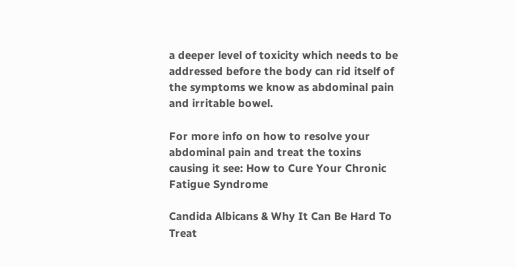a deeper level of toxicity which needs to be addressed before the body can rid itself of the symptoms we know as abdominal pain and irritable bowel.

For more info on how to resolve your abdominal pain and treat the toxins causing it see: How to Cure Your Chronic Fatigue Syndrome

Candida Albicans & Why It Can Be Hard To Treat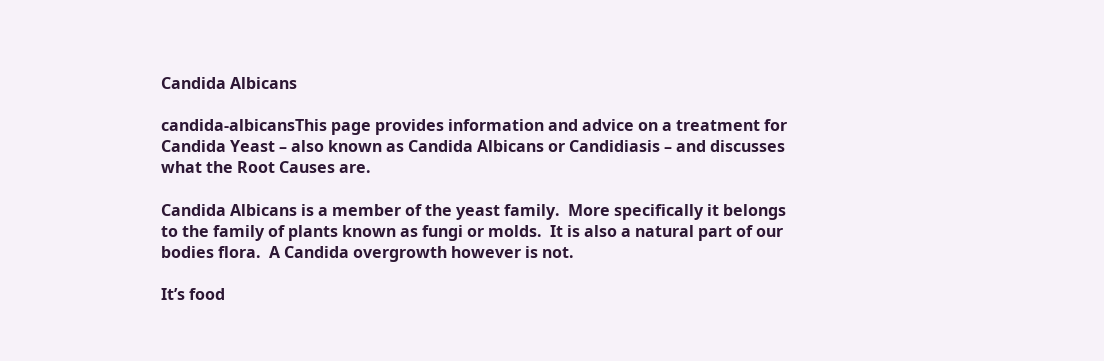Candida Albicans

candida-albicansThis page provides information and advice on a treatment for Candida Yeast – also known as Candida Albicans or Candidiasis – and discusses what the Root Causes are.

Candida Albicans is a member of the yeast family.  More specifically it belongs to the family of plants known as fungi or molds.  It is also a natural part of our bodies flora.  A Candida overgrowth however is not.

It’s food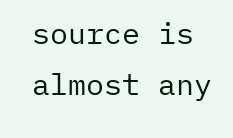source is almost any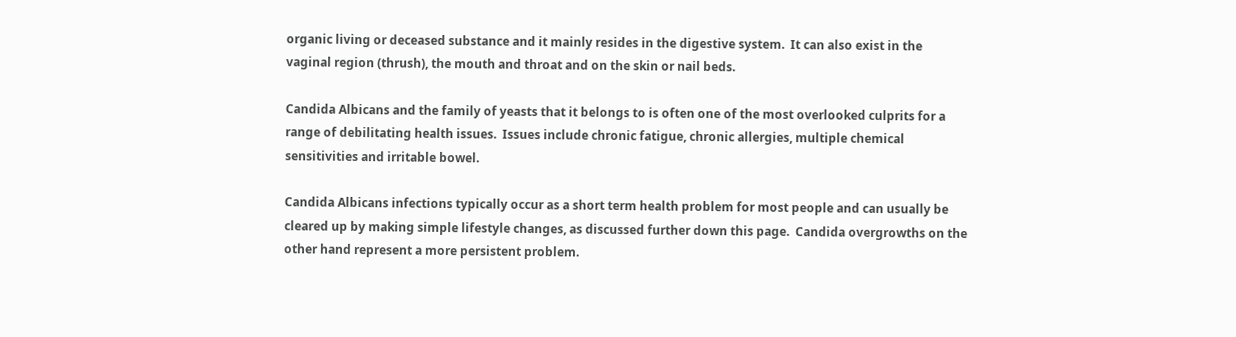organic living or deceased substance and it mainly resides in the digestive system.  It can also exist in the vaginal region (thrush), the mouth and throat and on the skin or nail beds.

Candida Albicans and the family of yeasts that it belongs to is often one of the most overlooked culprits for a range of debilitating health issues.  Issues include chronic fatigue, chronic allergies, multiple chemical sensitivities and irritable bowel.

Candida Albicans infections typically occur as a short term health problem for most people and can usually be cleared up by making simple lifestyle changes, as discussed further down this page.  Candida overgrowths on the other hand represent a more persistent problem.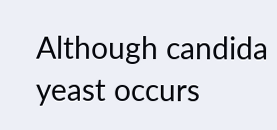Although candida yeast occurs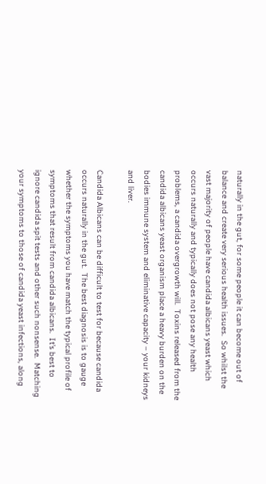naturally in the gut, for some people it can become out of balance and create very serious health issues.  So whilst the vast majority of people have candida albicans yeast which occurs naturally and typically does not pose any health problems, a candida overgrowth will.  Toxins released from the candida albicans yeast organism place a heavy burden on the bodies immune system and eliminative capacity – your kidneys and liver.

Candida Albicans can be difficult to test for because candida occurs naturally in the gut.  The best diagnosis is to gauge whether the symptoms you have match the typical profile of symptoms that result from candida albicans.  It’s best to ignore candida spit tests and other such nonsense.  Matching your symptoms to those of candida yeast infections, along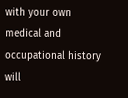with your own medical and occupational history will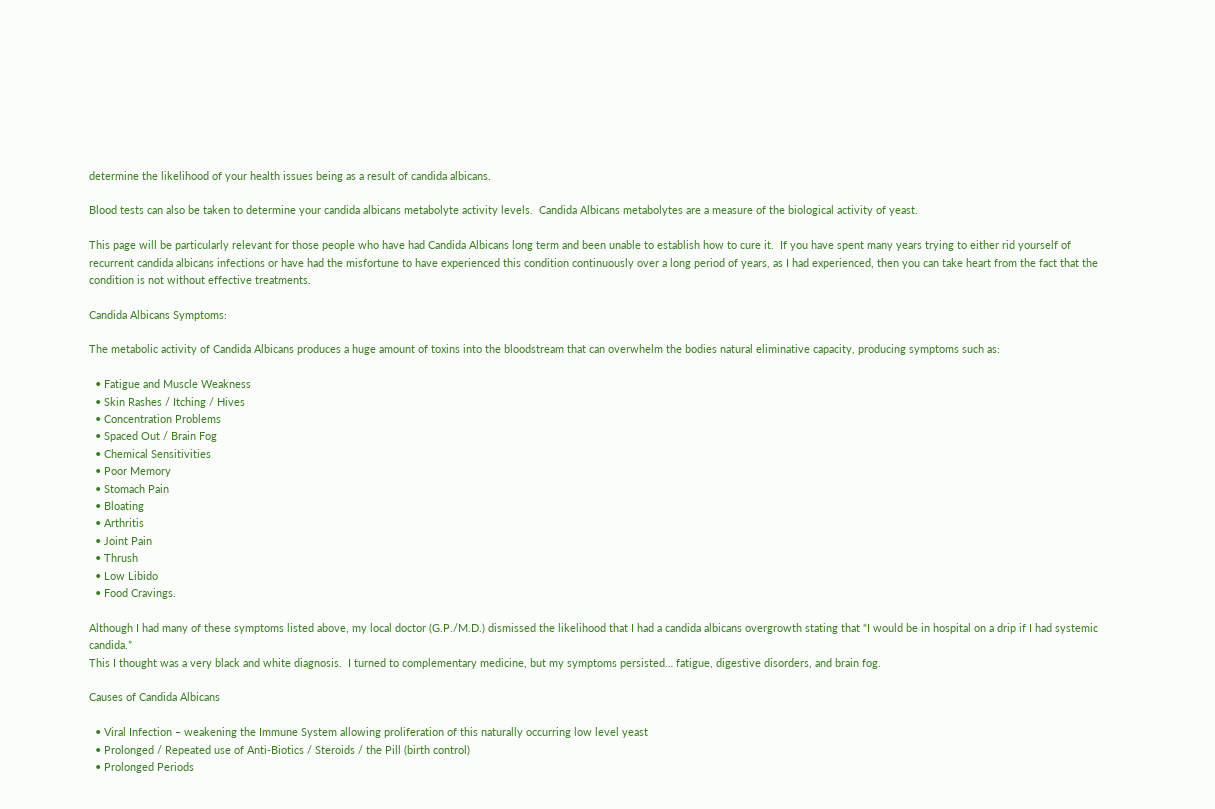determine the likelihood of your health issues being as a result of candida albicans.

Blood tests can also be taken to determine your candida albicans metabolyte activity levels.  Candida Albicans metabolytes are a measure of the biological activity of yeast.

This page will be particularly relevant for those people who have had Candida Albicans long term and been unable to establish how to cure it.  If you have spent many years trying to either rid yourself of recurrent candida albicans infections or have had the misfortune to have experienced this condition continuously over a long period of years, as I had experienced, then you can take heart from the fact that the condition is not without effective treatments.

Candida Albicans Symptoms:

The metabolic activity of Candida Albicans produces a huge amount of toxins into the bloodstream that can overwhelm the bodies natural eliminative capacity, producing symptoms such as:

  • Fatigue and Muscle Weakness
  • Skin Rashes / Itching / Hives
  • Concentration Problems
  • Spaced Out / Brain Fog
  • Chemical Sensitivities
  • Poor Memory
  • Stomach Pain
  • Bloating
  • Arthritis
  • Joint Pain
  • Thrush
  • Low Libido
  • Food Cravings.

Although I had many of these symptoms listed above, my local doctor (G.P./M.D.) dismissed the likelihood that I had a candida albicans overgrowth stating that “I would be in hospital on a drip if I had systemic candida.”
This I thought was a very black and white diagnosis.  I turned to complementary medicine, but my symptoms persisted… fatigue, digestive disorders, and brain fog.

Causes of Candida Albicans

  • Viral Infection – weakening the Immune System allowing proliferation of this naturally occurring low level yeast
  • Prolonged / Repeated use of Anti-Biotics / Steroids / the Pill (birth control)
  • Prolonged Periods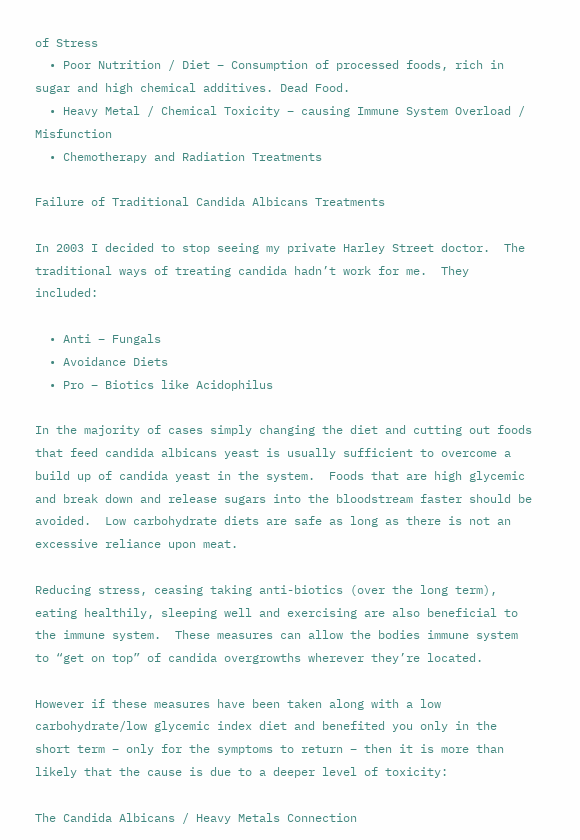of Stress
  • Poor Nutrition / Diet – Consumption of processed foods, rich in sugar and high chemical additives. Dead Food.
  • Heavy Metal / Chemical Toxicity – causing Immune System Overload / Misfunction
  • Chemotherapy and Radiation Treatments

Failure of Traditional Candida Albicans Treatments

In 2003 I decided to stop seeing my private Harley Street doctor.  The traditional ways of treating candida hadn’t work for me.  They included:

  • Anti – Fungals
  • Avoidance Diets
  • Pro – Biotics like Acidophilus

In the majority of cases simply changing the diet and cutting out foods that feed candida albicans yeast is usually sufficient to overcome a build up of candida yeast in the system.  Foods that are high glycemic and break down and release sugars into the bloodstream faster should be avoided.  Low carbohydrate diets are safe as long as there is not an excessive reliance upon meat.

Reducing stress, ceasing taking anti-biotics (over the long term), eating healthily, sleeping well and exercising are also beneficial to the immune system.  These measures can allow the bodies immune system to “get on top” of candida overgrowths wherever they’re located.

However if these measures have been taken along with a low carbohydrate/low glycemic index diet and benefited you only in the short term – only for the symptoms to return – then it is more than likely that the cause is due to a deeper level of toxicity:

The Candida Albicans / Heavy Metals Connection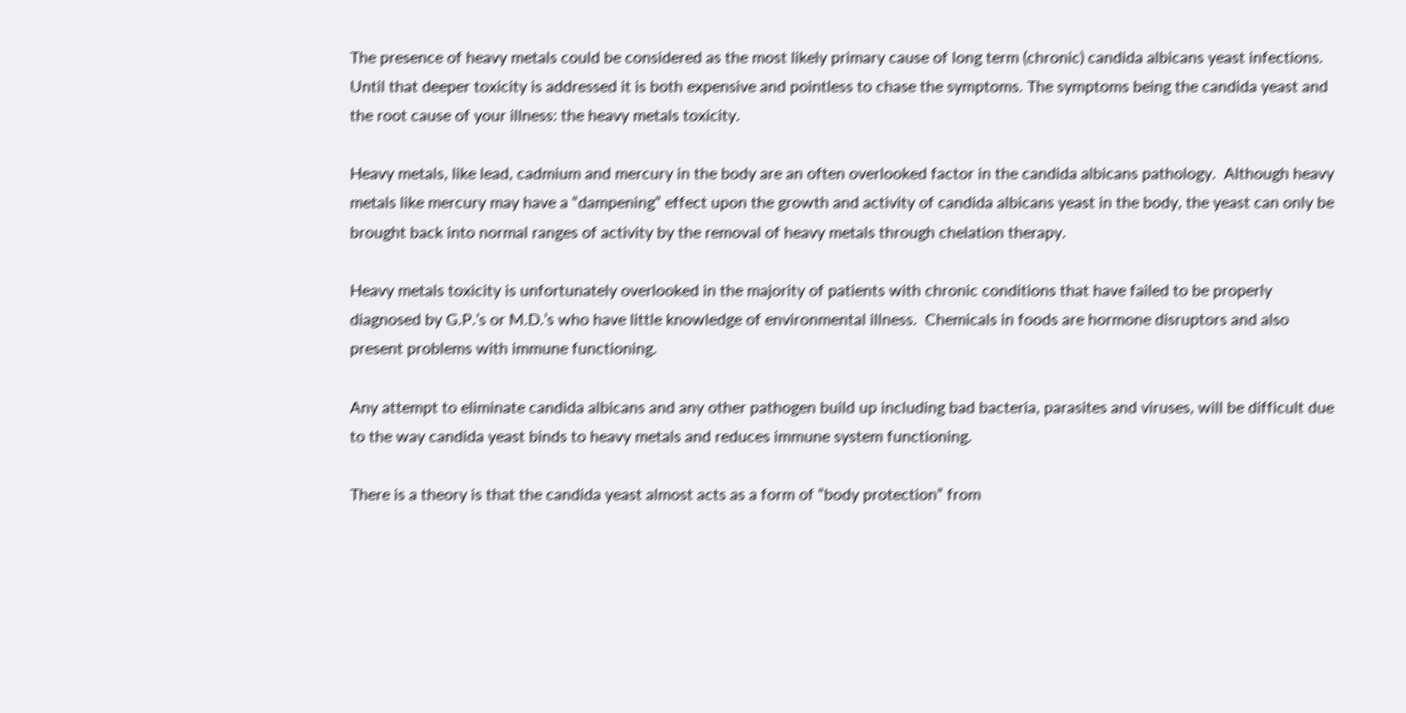The presence of heavy metals could be considered as the most likely primary cause of long term (chronic) candida albicans yeast infections.  Until that deeper toxicity is addressed it is both expensive and pointless to chase the symptoms. The symptoms being the candida yeast and the root cause of your illness: the heavy metals toxicity.

Heavy metals, like lead, cadmium and mercury in the body are an often overlooked factor in the candida albicans pathology.  Although heavy metals like mercury may have a “dampening” effect upon the growth and activity of candida albicans yeast in the body, the yeast can only be brought back into normal ranges of activity by the removal of heavy metals through chelation therapy.

Heavy metals toxicity is unfortunately overlooked in the majority of patients with chronic conditions that have failed to be properly diagnosed by G.P.’s or M.D.’s who have little knowledge of environmental illness.  Chemicals in foods are hormone disruptors and also present problems with immune functioning.

Any attempt to eliminate candida albicans and any other pathogen build up including bad bacteria, parasites and viruses, will be difficult due to the way candida yeast binds to heavy metals and reduces immune system functioning.

There is a theory is that the candida yeast almost acts as a form of “body protection” from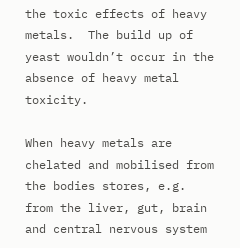the toxic effects of heavy metals.  The build up of yeast wouldn’t occur in the absence of heavy metal toxicity.

When heavy metals are chelated and mobilised from the bodies stores, e.g. from the liver, gut, brain and central nervous system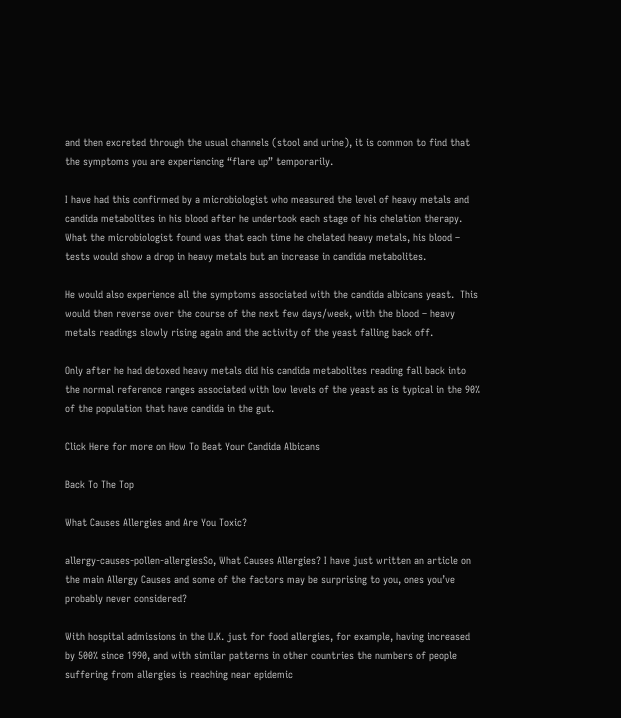and then excreted through the usual channels (stool and urine), it is common to find that the symptoms you are experiencing “flare up” temporarily.

I have had this confirmed by a microbiologist who measured the level of heavy metals and candida metabolites in his blood after he undertook each stage of his chelation therapy.  What the microbiologist found was that each time he chelated heavy metals, his blood – tests would show a drop in heavy metals but an increase in candida metabolites.

He would also experience all the symptoms associated with the candida albicans yeast.  This would then reverse over the course of the next few days/week, with the blood – heavy metals readings slowly rising again and the activity of the yeast falling back off.

Only after he had detoxed heavy metals did his candida metabolites reading fall back into the normal reference ranges associated with low levels of the yeast as is typical in the 90% of the population that have candida in the gut.

Click Here for more on How To Beat Your Candida Albicans

Back To The Top

What Causes Allergies and Are You Toxic?

allergy-causes-pollen-allergiesSo, What Causes Allergies? I have just written an article on the main Allergy Causes and some of the factors may be surprising to you, ones you’ve probably never considered?

With hospital admissions in the U.K. just for food allergies, for example, having increased by 500% since 1990, and with similar patterns in other countries the numbers of people suffering from allergies is reaching near epidemic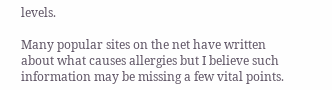levels.

Many popular sites on the net have written about what causes allergies but I believe such information may be missing a few vital points.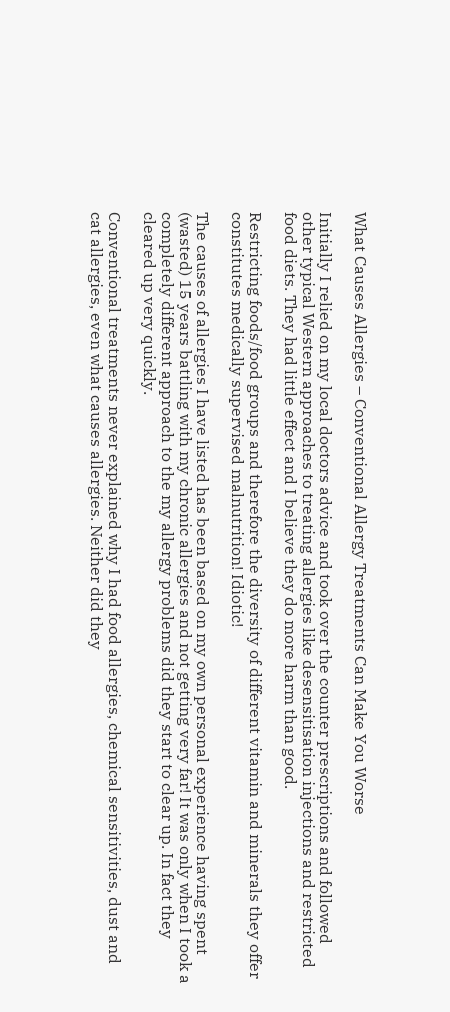What Causes Allergies – Conventional Allergy Treatments Can Make You Worse

Initially I relied on my local doctors advice and took over the counter prescriptions and followed other typical Western approaches to treating allergies like desensitisation injections and restricted food diets. They had little effect and I believe they do more harm than good.

Restricting foods/food groups and therefore the diversity of different vitamin and minerals they offer constitutes medically supervised malnutrition! Idiotic!

The causes of allergies I have listed has been based on my own personal experience having spent (wasted) 15 years battling with my chronic allergies and not getting very far! It was only when I took a completely different approach to the my allergy problems did they start to clear up. In fact they cleared up very quickly.

Conventional treatments never explained why I had food allergies, chemical sensitivities, dust and cat allergies, even what causes allergies. Neither did they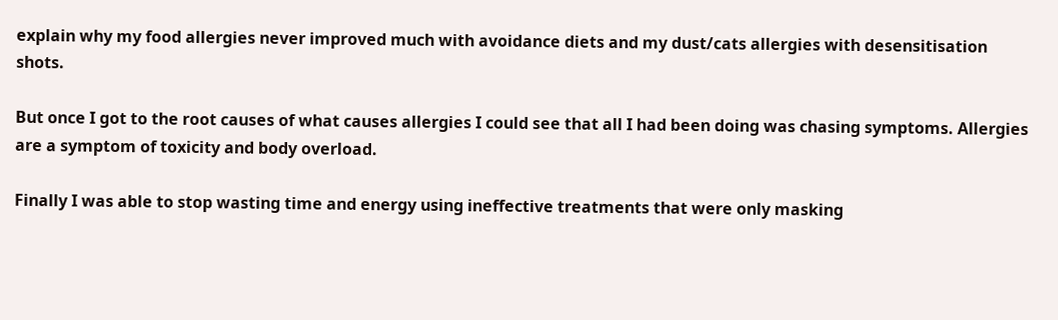explain why my food allergies never improved much with avoidance diets and my dust/cats allergies with desensitisation shots.

But once I got to the root causes of what causes allergies I could see that all I had been doing was chasing symptoms. Allergies are a symptom of toxicity and body overload.

Finally I was able to stop wasting time and energy using ineffective treatments that were only masking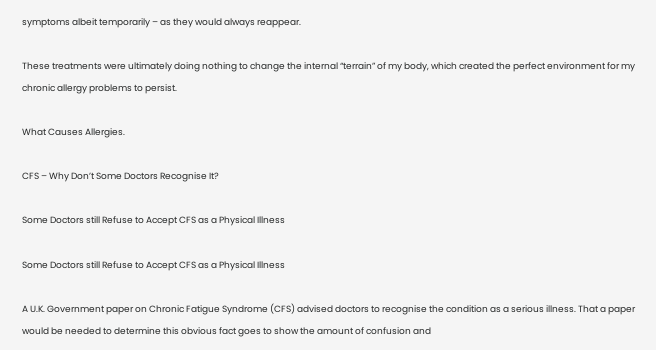symptoms albeit temporarily – as they would always reappear.

These treatments were ultimately doing nothing to change the internal “terrain” of my body, which created the perfect environment for my chronic allergy problems to persist.

What Causes Allergies.

CFS – Why Don’t Some Doctors Recognise It?

Some Doctors still Refuse to Accept CFS as a Physical Illness

Some Doctors still Refuse to Accept CFS as a Physical Illness

A U.K. Government paper on Chronic Fatigue Syndrome (CFS) advised doctors to recognise the condition as a serious illness. That a paper would be needed to determine this obvious fact goes to show the amount of confusion and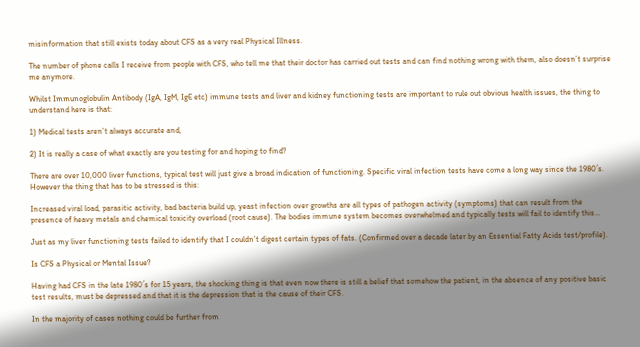misinformation that still exists today about CFS as a very real Physical Illness.

The number of phone calls I receive from people with CFS, who tell me that their doctor has carried out tests and can find nothing wrong with them, also doesn’t surprise me anymore.

Whilst Immunoglobulin Antibody (IgA, IgM, IgE etc) immune tests and liver and kidney functioning tests are important to rule out obvious health issues, the thing to understand here is that:

1) Medical tests aren’t always accurate and,

2) It is really a case of what exactly are you testing for and hoping to find?

There are over 10,000 liver functions, typical test will just give a broad indication of functioning. Specific viral infection tests have come a long way since the 1980′s. However the thing that has to be stressed is this:

Increased viral load, parasitic activity, bad bacteria build up, yeast infection over growths are all types of pathogen activity (symptoms) that can result from the presence of heavy metals and chemical toxicity overload (root cause). The bodies immune system becomes overwhelmed and typically tests will fail to identify this…

Just as my liver functioning tests failed to identify that I couldn’t digest certain types of fats. (Confirmed over a decade later by an Essential Fatty Acids test/profile).

Is CFS a Physical or Mental Issue?

Having had CFS in the late 1980′s for 15 years, the shocking thing is that even now there is still a belief that somehow the patient, in the absence of any positive basic test results, must be depressed and that it is the depression that is the cause of their CFS.

In the majority of cases nothing could be further from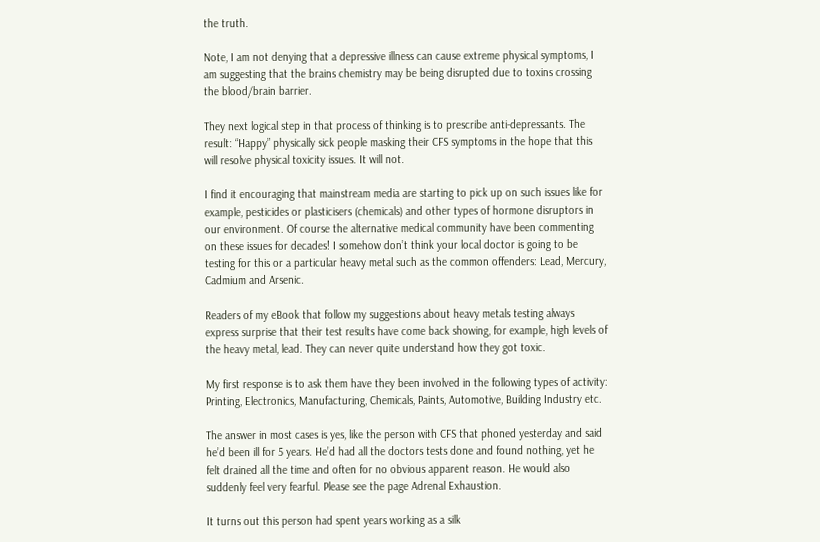the truth.

Note, I am not denying that a depressive illness can cause extreme physical symptoms, I am suggesting that the brains chemistry may be being disrupted due to toxins crossing the blood/brain barrier.

They next logical step in that process of thinking is to prescribe anti-depressants. The result: “Happy” physically sick people masking their CFS symptoms in the hope that this will resolve physical toxicity issues. It will not.

I find it encouraging that mainstream media are starting to pick up on such issues like for example, pesticides or plasticisers (chemicals) and other types of hormone disruptors in our environment. Of course the alternative medical community have been commenting on these issues for decades! I somehow don’t think your local doctor is going to be testing for this or a particular heavy metal such as the common offenders: Lead, Mercury, Cadmium and Arsenic.

Readers of my eBook that follow my suggestions about heavy metals testing always express surprise that their test results have come back showing, for example, high levels of the heavy metal, lead. They can never quite understand how they got toxic.

My first response is to ask them have they been involved in the following types of activity: Printing, Electronics, Manufacturing, Chemicals, Paints, Automotive, Building Industry etc.

The answer in most cases is yes, like the person with CFS that phoned yesterday and said he’d been ill for 5 years. He’d had all the doctors tests done and found nothing, yet he felt drained all the time and often for no obvious apparent reason. He would also suddenly feel very fearful. Please see the page Adrenal Exhaustion.

It turns out this person had spent years working as a silk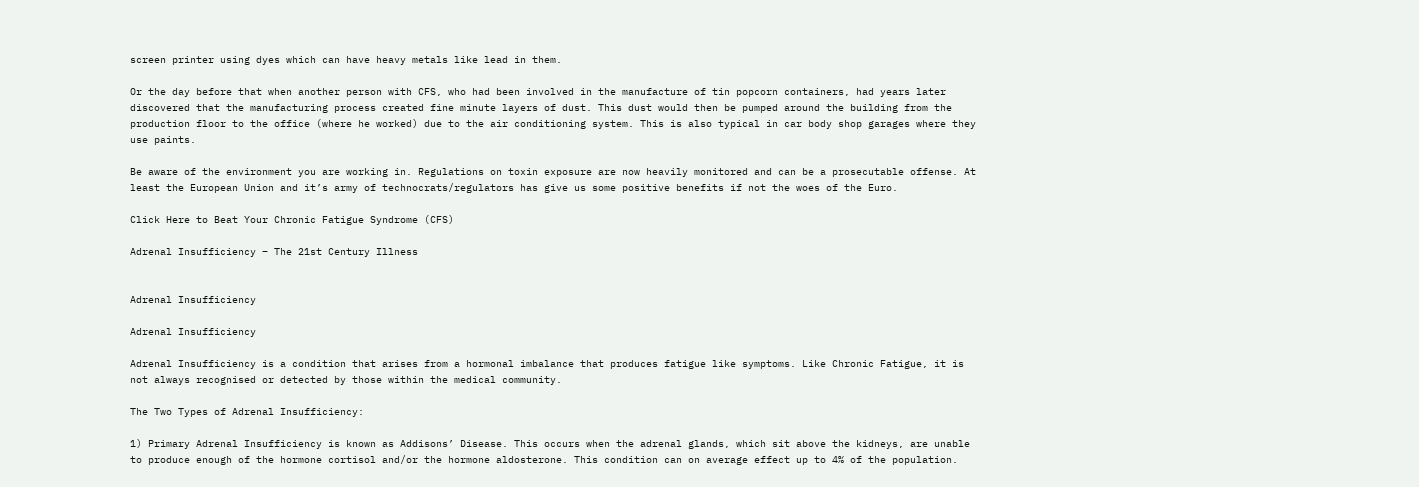screen printer using dyes which can have heavy metals like lead in them.

Or the day before that when another person with CFS, who had been involved in the manufacture of tin popcorn containers, had years later discovered that the manufacturing process created fine minute layers of dust. This dust would then be pumped around the building from the production floor to the office (where he worked) due to the air conditioning system. This is also typical in car body shop garages where they use paints.

Be aware of the environment you are working in. Regulations on toxin exposure are now heavily monitored and can be a prosecutable offense. At least the European Union and it’s army of technocrats/regulators has give us some positive benefits if not the woes of the Euro.

Click Here to Beat Your Chronic Fatigue Syndrome (CFS)

Adrenal Insufficiency – The 21st Century Illness


Adrenal Insufficiency

Adrenal Insufficiency

Adrenal Insufficiency is a condition that arises from a hormonal imbalance that produces fatigue like symptoms. Like Chronic Fatigue, it is not always recognised or detected by those within the medical community.

The Two Types of Adrenal Insufficiency:

1) Primary Adrenal Insufficiency is known as Addisons’ Disease. This occurs when the adrenal glands, which sit above the kidneys, are unable to produce enough of the hormone cortisol and/or the hormone aldosterone. This condition can on average effect up to 4% of the population.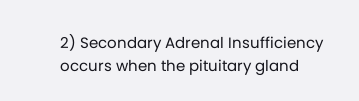2) Secondary Adrenal Insufficiency occurs when the pituitary gland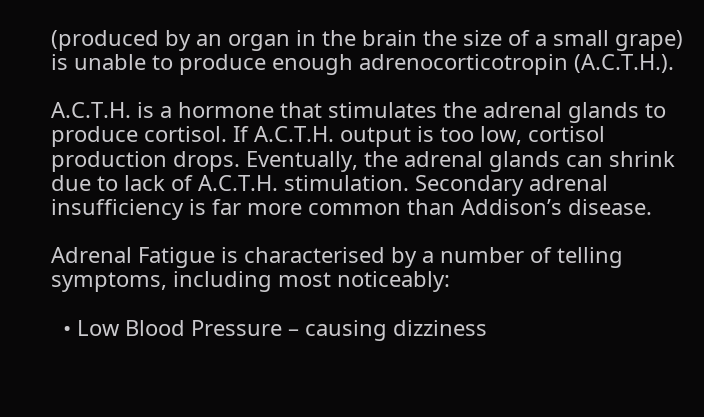(produced by an organ in the brain the size of a small grape) is unable to produce enough adrenocorticotropin (A.C.T.H.).

A.C.T.H. is a hormone that stimulates the adrenal glands to produce cortisol. If A.C.T.H. output is too low, cortisol production drops. Eventually, the adrenal glands can shrink due to lack of A.C.T.H. stimulation. Secondary adrenal insufficiency is far more common than Addison’s disease.

Adrenal Fatigue is characterised by a number of telling symptoms, including most noticeably:

  • Low Blood Pressure – causing dizziness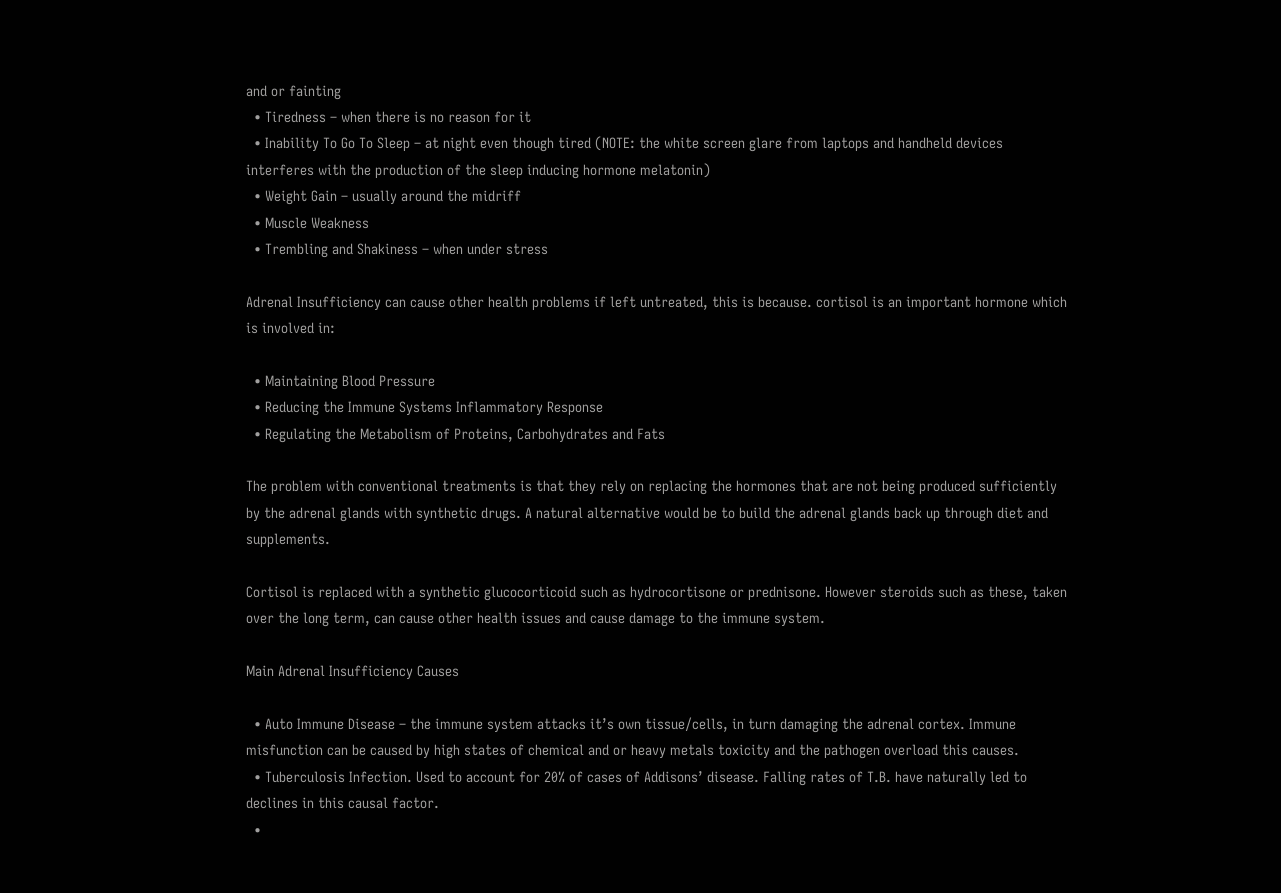and or fainting
  • Tiredness – when there is no reason for it
  • Inability To Go To Sleep – at night even though tired (NOTE: the white screen glare from laptops and handheld devices interferes with the production of the sleep inducing hormone melatonin)
  • Weight Gain – usually around the midriff
  • Muscle Weakness
  • Trembling and Shakiness – when under stress

Adrenal Insufficiency can cause other health problems if left untreated, this is because. cortisol is an important hormone which is involved in:

  • Maintaining Blood Pressure
  • Reducing the Immune Systems Inflammatory Response
  • Regulating the Metabolism of Proteins, Carbohydrates and Fats

The problem with conventional treatments is that they rely on replacing the hormones that are not being produced sufficiently by the adrenal glands with synthetic drugs. A natural alternative would be to build the adrenal glands back up through diet and supplements.

Cortisol is replaced with a synthetic glucocorticoid such as hydrocortisone or prednisone. However steroids such as these, taken over the long term, can cause other health issues and cause damage to the immune system.

Main Adrenal Insufficiency Causes

  • Auto Immune Disease – the immune system attacks it’s own tissue/cells, in turn damaging the adrenal cortex. Immune misfunction can be caused by high states of chemical and or heavy metals toxicity and the pathogen overload this causes.
  • Tuberculosis Infection. Used to account for 20% of cases of Addisons’ disease. Falling rates of T.B. have naturally led to declines in this causal factor.
  •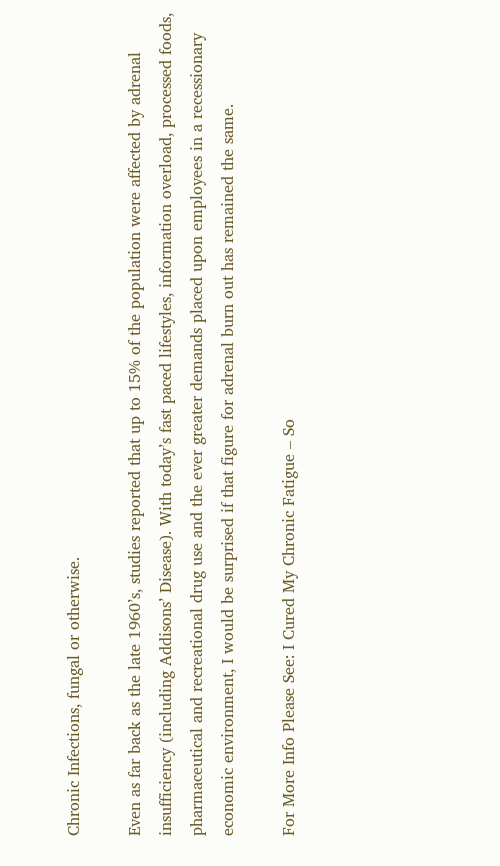Chronic Infections, fungal or otherwise.

Even as far back as the late 1960’s, studies reported that up to 15% of the population were affected by adrenal insufficiency (including Addisons’ Disease). With today’s fast paced lifestyles, information overload, processed foods, pharmaceutical and recreational drug use and the ever greater demands placed upon employees in a recessionary economic environment, I would be surprised if that figure for adrenal burn out has remained the same.

For More Info Please See: I Cured My Chronic Fatigue – So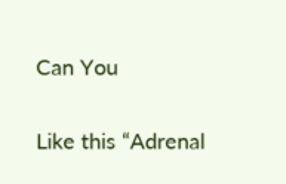Can You

Like this “Adrenal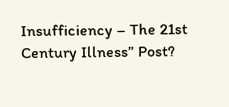Insufficiency – The 21st Century Illness” Post?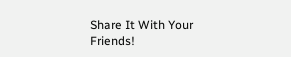Share It With Your Friends!